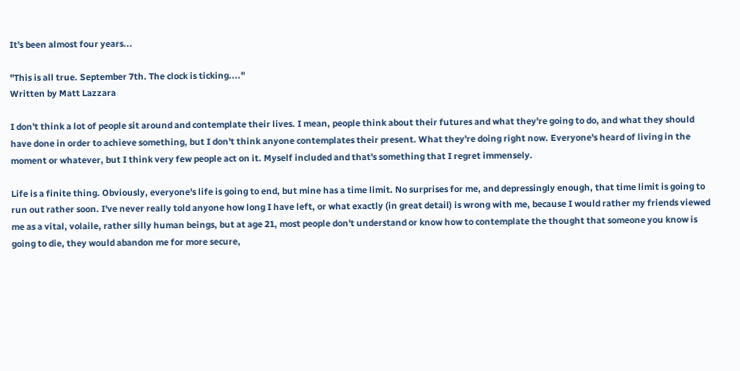It's been almost four years...

"This is all true. September 7th. The clock is ticking...."
Written by Matt Lazzara

I don't think a lot of people sit around and contemplate their lives. I mean, people think about their futures and what they're going to do, and what they should have done in order to achieve something, but I don't think anyone contemplates their present. What they're doing right now. Everyone's heard of living in the moment or whatever, but I think very few people act on it. Myself included and that's something that I regret immensely.

Life is a finite thing. Obviously, everyone's life is going to end, but mine has a time limit. No surprises for me, and depressingly enough, that time limit is going to run out rather soon. I've never really told anyone how long I have left, or what exactly (in great detail) is wrong with me, because I would rather my friends viewed me as a vital, volaile, rather silly human beings, but at age 21, most people don't understand or know how to contemplate the thought that someone you know is going to die, they would abandon me for more secure,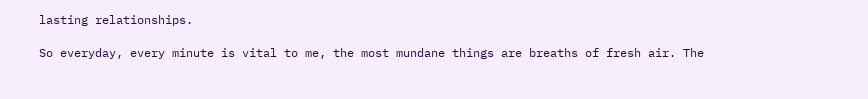lasting relationships.

So everyday, every minute is vital to me, the most mundane things are breaths of fresh air. The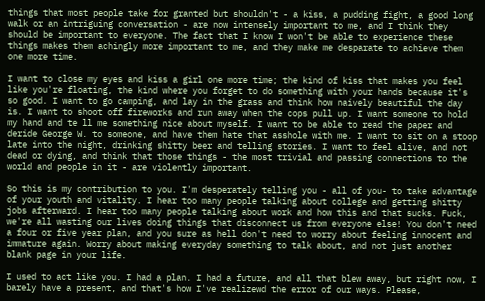things that most people take for granted but shouldn't - a kiss, a pudding fight, a good long walk or an intriguing conversation - are now intensely important to me, and I think they should be important to everyone. The fact that I know I won't be able to experience these things makes them achingly more important to me, and they make me desparate to achieve them one more time.

I want to close my eyes and kiss a girl one more time; the kind of kiss that makes you feel like you're floating, the kind where you forget to do something with your hands because it's so good. I want to go camping, and lay in the grass and think how naively beautiful the day is. I want to shoot off fireworks and run away when the cops pull up. I want someone to hold my hand and te ll me something nice about myself. I want to be able to read the paper and deride George W. to someone, and have them hate that asshole with me. I want to sit on a stoop late into the night, drinking shitty beer and telling stories. I want to feel alive, and not dead or dying, and think that those things - the most trivial and passing connections to the world and people in it - are violently important.

So this is my contribution to you. I'm desperately telling you - all of you- to take advantage of your youth and vitality. I hear too many people talking about college and getting shitty jobs afterward. I hear too many people talking about work and how this and that sucks. Fuck, we're all wasting our lives doing things that disconnect us from everyone else! You don't need a four or five year plan, and you sure as hell don't need to worry about feeling innocent and immature again. Worry about making everyday something to talk about, and not just another blank page in your life.

I used to act like you. I had a plan. I had a future, and all that blew away, but right now, I barely have a present, and that's how I've realizewd the error of our ways. Please,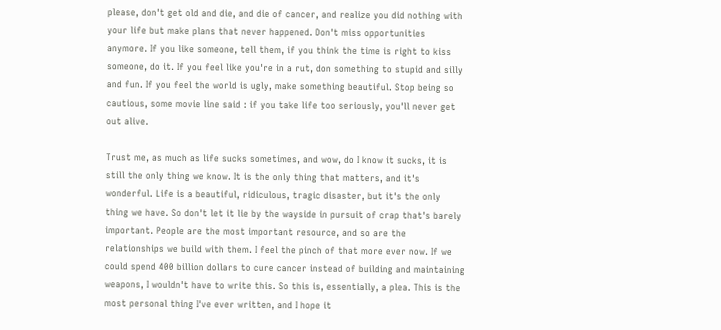please, don't get old and die, and die of cancer, and realize you did nothing with your life but make plans that never happened. Don't miss opportunities anymore. If you like someone, tell them, if you think the time is right to kiss someone, do it. If you feel like you're in a rut, don something to stupid and silly and fun. If you feel the world is ugly, make something beautiful. Stop being so cautious, some movie line said : if you take life too seriously, you'll never get out alive.

Trust me, as much as life sucks sometimes, and wow, do I know it sucks, it is still the only thing we know. It is the only thing that matters, and it's wonderful. Life is a beautiful, ridiculous, tragic disaster, but it's the only thing we have. So don't let it lie by the wayside in pursuit of crap that's barely important. People are the most important resource, and so are the relationships we build with them. I feel the pinch of that more ever now. If we could spend 400 billion dollars to cure cancer instead of building and maintaining weapons, I wouldn't have to write this. So this is, essentially, a plea. This is the most personal thing I've ever written, and I hope it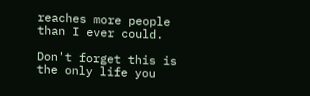reaches more people than I ever could.

Don't forget this is the only life you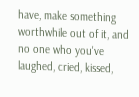have, make something worthwhile out of it, and no one who you've laughed, cried, kissed,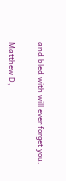and bled with will ever forget you.

Matthew D,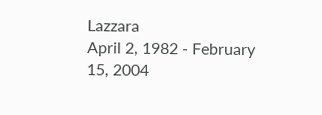Lazzara
April 2, 1982 - February 15, 2004